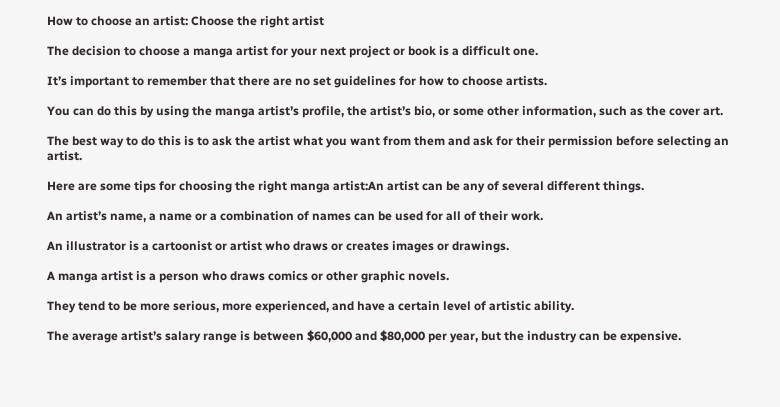How to choose an artist: Choose the right artist

The decision to choose a manga artist for your next project or book is a difficult one.

It’s important to remember that there are no set guidelines for how to choose artists.

You can do this by using the manga artist’s profile, the artist’s bio, or some other information, such as the cover art.

The best way to do this is to ask the artist what you want from them and ask for their permission before selecting an artist.

Here are some tips for choosing the right manga artist:An artist can be any of several different things.

An artist’s name, a name or a combination of names can be used for all of their work.

An illustrator is a cartoonist or artist who draws or creates images or drawings.

A manga artist is a person who draws comics or other graphic novels.

They tend to be more serious, more experienced, and have a certain level of artistic ability.

The average artist’s salary range is between $60,000 and $80,000 per year, but the industry can be expensive.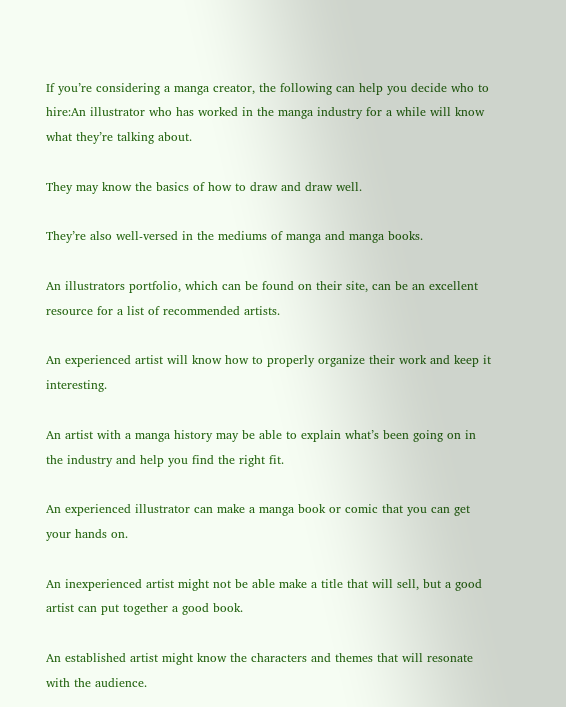If you’re considering a manga creator, the following can help you decide who to hire:An illustrator who has worked in the manga industry for a while will know what they’re talking about.

They may know the basics of how to draw and draw well.

They’re also well-versed in the mediums of manga and manga books.

An illustrators portfolio, which can be found on their site, can be an excellent resource for a list of recommended artists.

An experienced artist will know how to properly organize their work and keep it interesting.

An artist with a manga history may be able to explain what’s been going on in the industry and help you find the right fit.

An experienced illustrator can make a manga book or comic that you can get your hands on.

An inexperienced artist might not be able make a title that will sell, but a good artist can put together a good book.

An established artist might know the characters and themes that will resonate with the audience.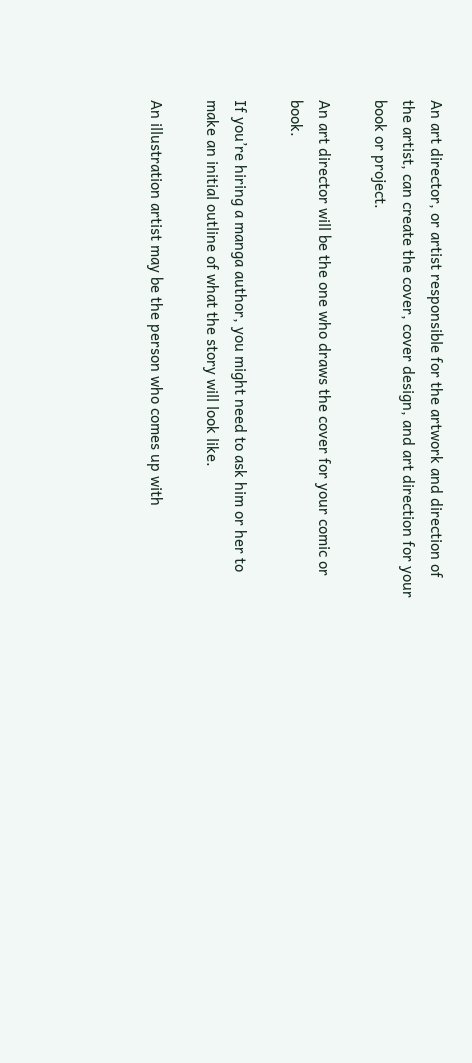An art director, or artist responsible for the artwork and direction of the artist, can create the cover, cover design, and art direction for your book or project.

An art director will be the one who draws the cover for your comic or book.

If you’re hiring a manga author, you might need to ask him or her to make an initial outline of what the story will look like.

An illustration artist may be the person who comes up with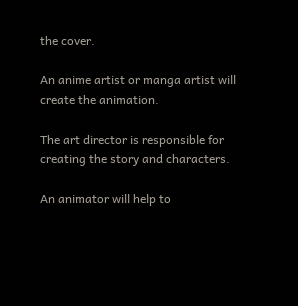the cover.

An anime artist or manga artist will create the animation.

The art director is responsible for creating the story and characters.

An animator will help to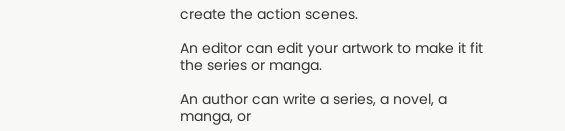create the action scenes.

An editor can edit your artwork to make it fit the series or manga.

An author can write a series, a novel, a manga, or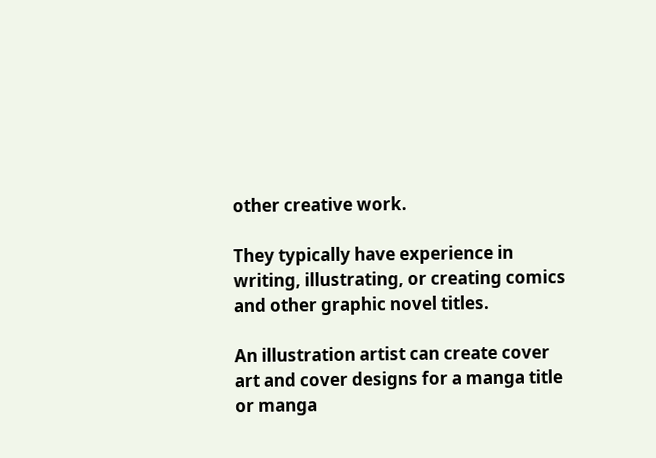other creative work.

They typically have experience in writing, illustrating, or creating comics and other graphic novel titles.

An illustration artist can create cover art and cover designs for a manga title or manga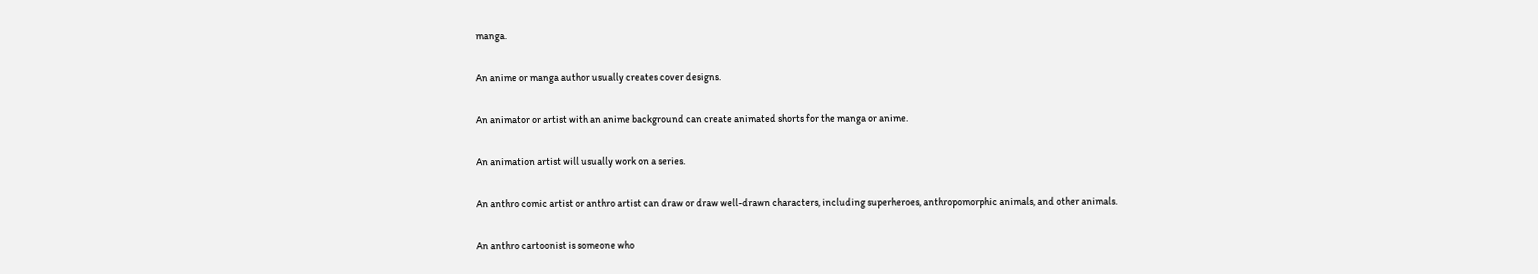manga.

An anime or manga author usually creates cover designs.

An animator or artist with an anime background can create animated shorts for the manga or anime.

An animation artist will usually work on a series.

An anthro comic artist or anthro artist can draw or draw well-drawn characters, including superheroes, anthropomorphic animals, and other animals.

An anthro cartoonist is someone who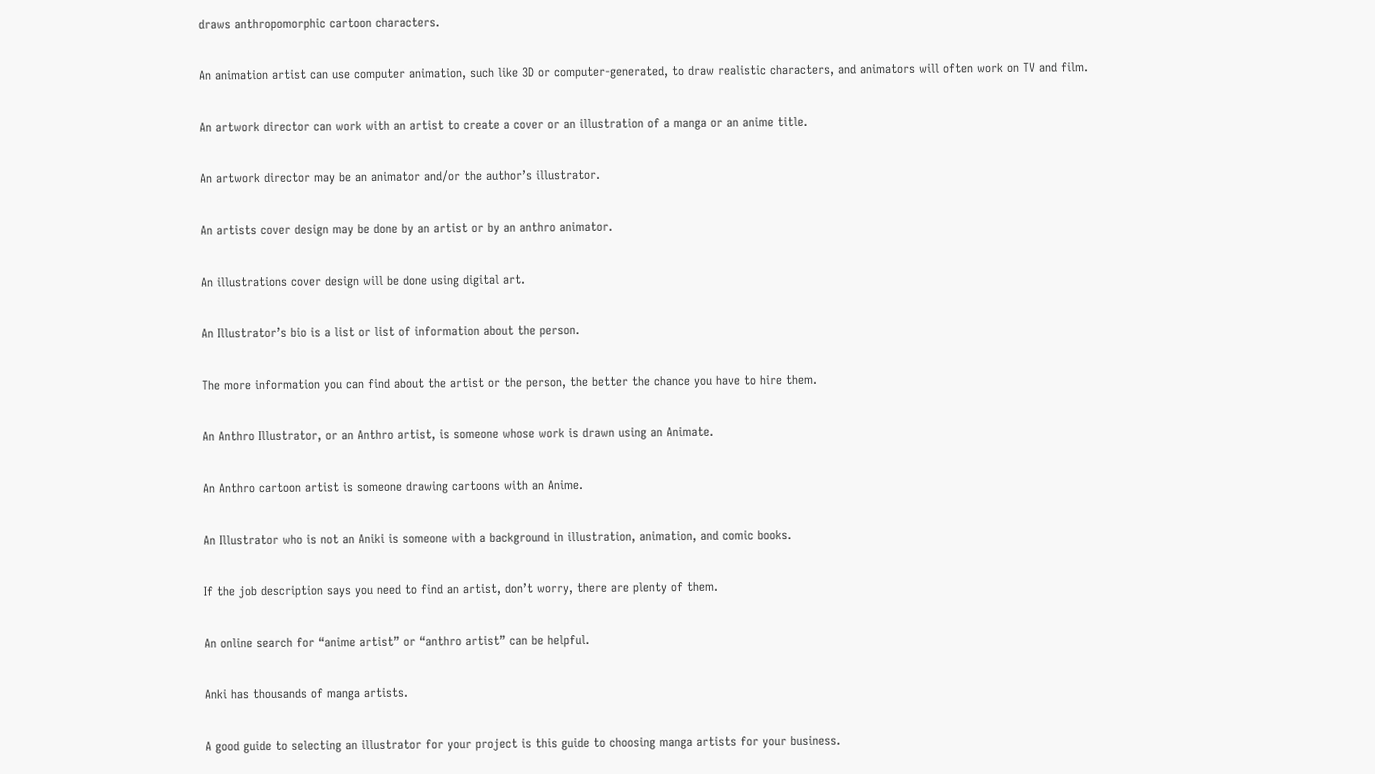draws anthropomorphic cartoon characters.

An animation artist can use computer animation, such like 3D or computer-generated, to draw realistic characters, and animators will often work on TV and film.

An artwork director can work with an artist to create a cover or an illustration of a manga or an anime title.

An artwork director may be an animator and/or the author’s illustrator.

An artists cover design may be done by an artist or by an anthro animator.

An illustrations cover design will be done using digital art.

An Illustrator’s bio is a list or list of information about the person.

The more information you can find about the artist or the person, the better the chance you have to hire them.

An Anthro Illustrator, or an Anthro artist, is someone whose work is drawn using an Animate.

An Anthro cartoon artist is someone drawing cartoons with an Anime.

An Illustrator who is not an Aniki is someone with a background in illustration, animation, and comic books.

If the job description says you need to find an artist, don’t worry, there are plenty of them.

An online search for “anime artist” or “anthro artist” can be helpful.

Anki has thousands of manga artists.

A good guide to selecting an illustrator for your project is this guide to choosing manga artists for your business.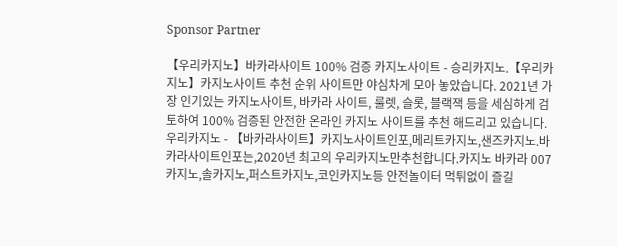Sponsor Partner

【우리카지노】바카라사이트 100% 검증 카지노사이트 - 승리카지노.【우리카지노】카지노사이트 추천 순위 사이트만 야심차게 모아 놓았습니다. 2021년 가장 인기있는 카지노사이트, 바카라 사이트, 룰렛, 슬롯, 블랙잭 등을 세심하게 검토하여 100% 검증된 안전한 온라인 카지노 사이트를 추천 해드리고 있습니다.우리카지노 - 【바카라사이트】카지노사이트인포,메리트카지노,샌즈카지노.바카라사이트인포는,2020년 최고의 우리카지노만추천합니다.카지노 바카라 007카지노,솔카지노,퍼스트카지노,코인카지노등 안전놀이터 먹튀없이 즐길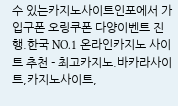수 있는카지노사이트인포에서 가입구폰 오링쿠폰 다양이벤트 진행.한국 NO.1 온라인카지노 사이트 추천 - 최고카지노.바카라사이트,카지노사이트,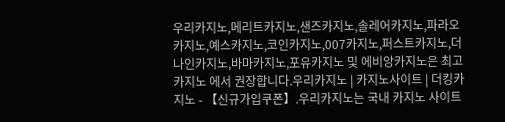우리카지노,메리트카지노,샌즈카지노,솔레어카지노,파라오카지노,예스카지노,코인카지노,007카지노,퍼스트카지노,더나인카지노,바마카지노,포유카지노 및 에비앙카지노은 최고카지노 에서 권장합니다.우리카지노 | 카지노사이트 | 더킹카지노 - 【신규가입쿠폰】.우리카지노는 국내 카지노 사이트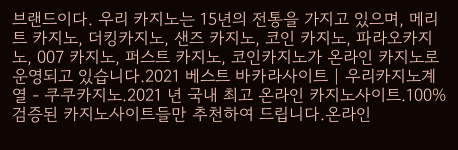브랜드이다. 우리 카지노는 15년의 전통을 가지고 있으며, 메리트 카지노, 더킹카지노, 샌즈 카지노, 코인 카지노, 파라오카지노, 007 카지노, 퍼스트 카지노, 코인카지노가 온라인 카지노로 운영되고 있습니다.2021 베스트 바카라사이트 | 우리카지노계열 - 쿠쿠카지노.2021 년 국내 최고 온라인 카지노사이트.100% 검증된 카지노사이트들만 추천하여 드립니다.온라인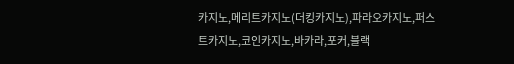카지노,메리트카지노(더킹카지노),파라오카지노,퍼스트카지노,코인카지노,바카라,포커,블랙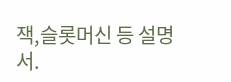잭,슬롯머신 등 설명서.